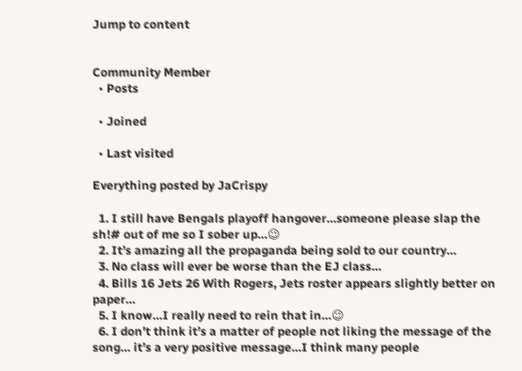Jump to content


Community Member
  • Posts

  • Joined

  • Last visited

Everything posted by JaCrispy

  1. I still have Bengals playoff hangover…someone please slap the sh!# out of me so I sober up…😉
  2. It’s amazing all the propaganda being sold to our country…
  3. No class will ever be worse than the EJ class…
  4. Bills 16 Jets 26 With Rogers, Jets roster appears slightly better on paper…
  5. I know…I really need to rein that in…😉
  6. I don’t think it’s a matter of people not liking the message of the song… it’s a very positive message…I think many people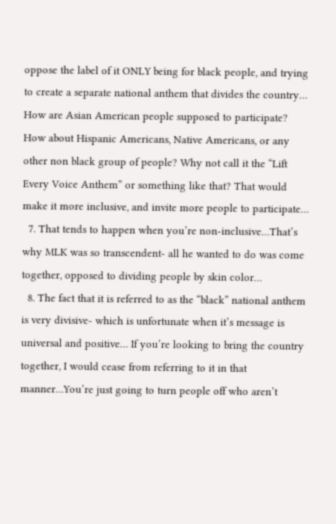oppose the label of it ONLY being for black people, and trying to create a separate national anthem that divides the country… How are Asian American people supposed to participate? How about Hispanic Americans, Native Americans, or any other non black group of people? Why not call it the “Lift Every Voice Anthem” or something like that? That would make it more inclusive, and invite more people to participate…
  7. That tends to happen when you’re non-inclusive…That’s why MLK was so transcendent- all he wanted to do was come together, opposed to dividing people by skin color…
  8. The fact that it is referred to as the “black” national anthem is very divisive- which is unfortunate when it’s message is universal and positive… If you’re looking to bring the country together, I would cease from referring to it in that manner…You’re just going to turn people off who aren’t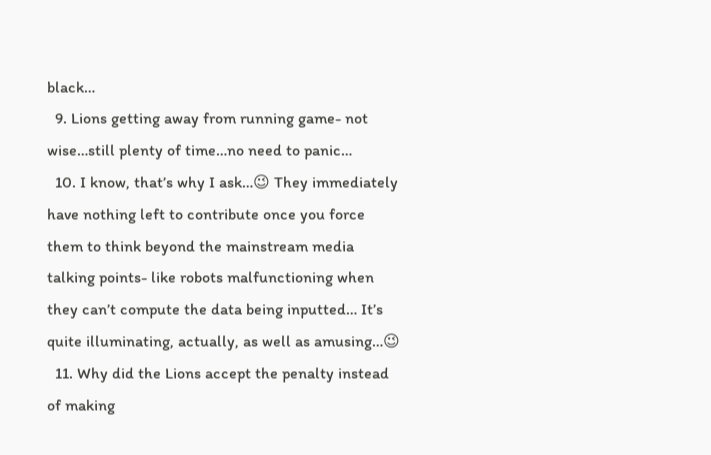black…
  9. Lions getting away from running game- not wise…still plenty of time…no need to panic…
  10. I know, that’s why I ask…😉 They immediately have nothing left to contribute once you force them to think beyond the mainstream media talking points- like robots malfunctioning when they can’t compute the data being inputted… It’s quite illuminating, actually, as well as amusing…😉
  11. Why did the Lions accept the penalty instead of making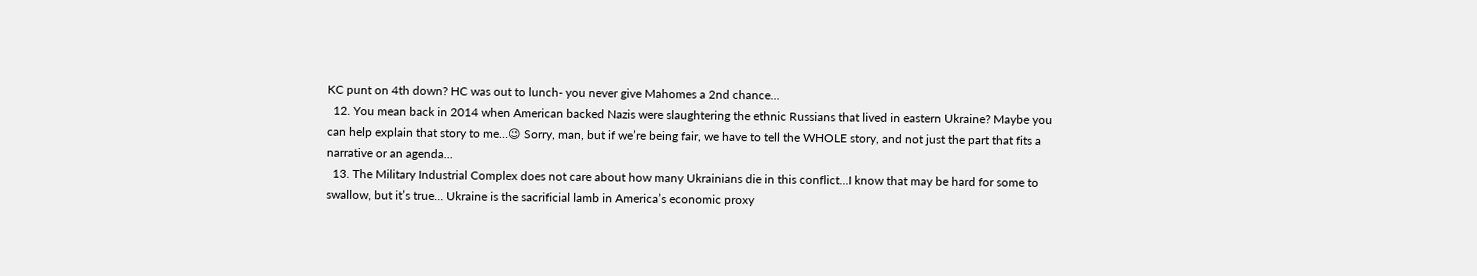KC punt on 4th down? HC was out to lunch- you never give Mahomes a 2nd chance…
  12. You mean back in 2014 when American backed Nazis were slaughtering the ethnic Russians that lived in eastern Ukraine? Maybe you can help explain that story to me…😉 Sorry, man, but if we’re being fair, we have to tell the WHOLE story, and not just the part that fits a narrative or an agenda…
  13. The Military Industrial Complex does not care about how many Ukrainians die in this conflict…I know that may be hard for some to swallow, but it’s true… Ukraine is the sacrificial lamb in America’s economic proxy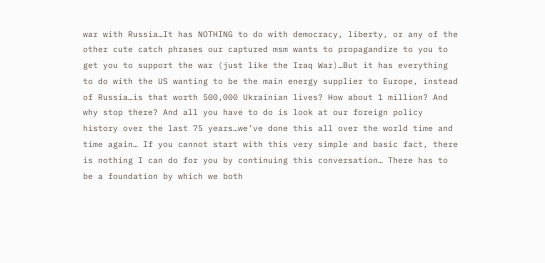war with Russia…It has NOTHING to do with democracy, liberty, or any of the other cute catch phrases our captured msm wants to propagandize to you to get you to support the war (just like the Iraq War)…But it has everything to do with the US wanting to be the main energy supplier to Europe, instead of Russia…is that worth 500,000 Ukrainian lives? How about 1 million? And why stop there? And all you have to do is look at our foreign policy history over the last 75 years…we’ve done this all over the world time and time again… If you cannot start with this very simple and basic fact, there is nothing I can do for you by continuing this conversation… There has to be a foundation by which we both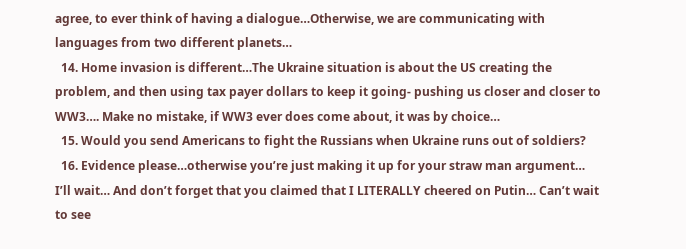agree, to ever think of having a dialogue…Otherwise, we are communicating with languages from two different planets…
  14. Home invasion is different…The Ukraine situation is about the US creating the problem, and then using tax payer dollars to keep it going- pushing us closer and closer to WW3…. Make no mistake, if WW3 ever does come about, it was by choice…
  15. Would you send Americans to fight the Russians when Ukraine runs out of soldiers?
  16. Evidence please…otherwise you’re just making it up for your straw man argument… I’ll wait… And don’t forget that you claimed that I LITERALLY cheered on Putin… Can’t wait to see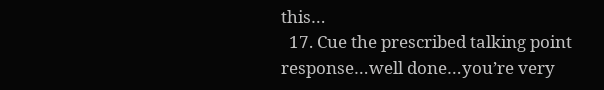this…
  17. Cue the prescribed talking point response…well done…you’re very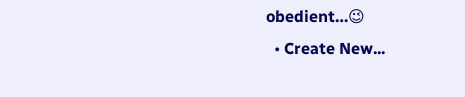obedient…😉
  • Create New...